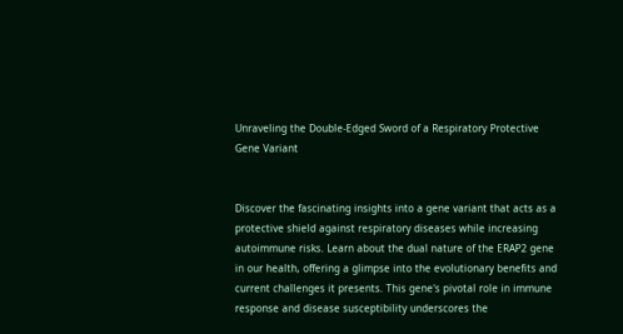Unraveling the Double-Edged Sword of a Respiratory Protective Gene Variant


Discover the fascinating insights into a gene variant that acts as a protective shield against respiratory diseases while increasing autoimmune risks. Learn about the dual nature of the ERAP2 gene in our health, offering a glimpse into the evolutionary benefits and current challenges it presents. This gene's pivotal role in immune response and disease susceptibility underscores the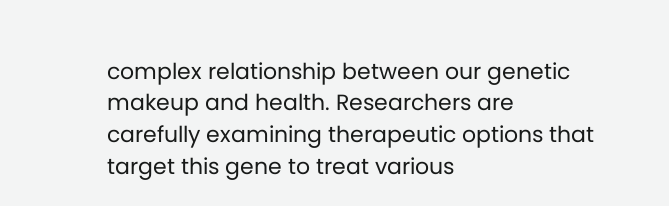complex relationship between our genetic makeup and health. Researchers are carefully examining therapeutic options that target this gene to treat various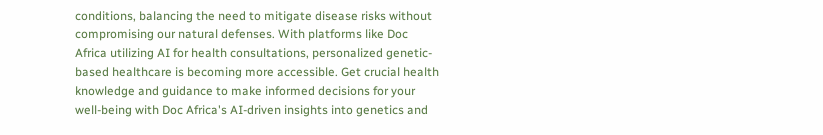conditions, balancing the need to mitigate disease risks without compromising our natural defenses. With platforms like Doc Africa utilizing AI for health consultations, personalized genetic-based healthcare is becoming more accessible. Get crucial health knowledge and guidance to make informed decisions for your well-being with Doc Africa's AI-driven insights into genetics and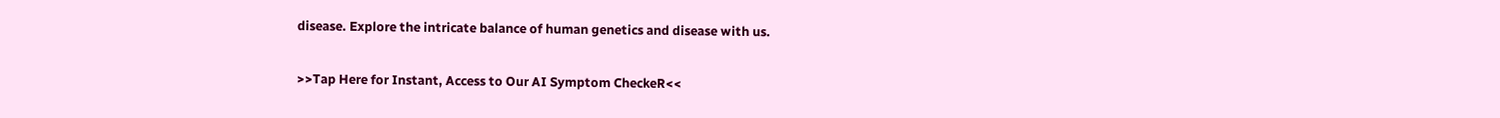disease. Explore the intricate balance of human genetics and disease with us.

>>Tap Here for Instant, Access to Our AI Symptom CheckeR<<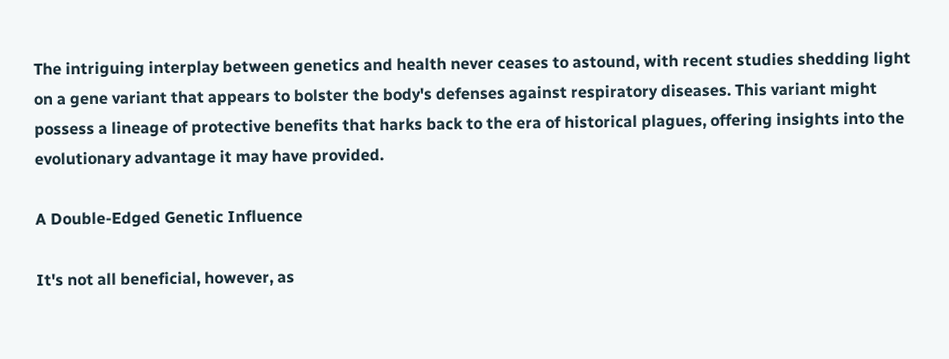The intriguing interplay between genetics and health never ceases to astound, with recent studies shedding light on a gene variant that appears to bolster the body's defenses against respiratory diseases. This variant might possess a lineage of protective benefits that harks back to the era of historical plagues, offering insights into the evolutionary advantage it may have provided.

A Double-Edged Genetic Influence

It's not all beneficial, however, as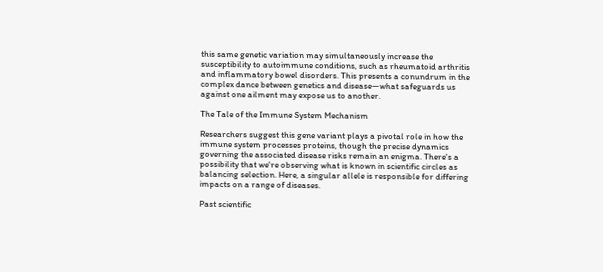this same genetic variation may simultaneously increase the susceptibility to autoimmune conditions, such as rheumatoid arthritis and inflammatory bowel disorders. This presents a conundrum in the complex dance between genetics and disease—what safeguards us against one ailment may expose us to another.

The Tale of the Immune System Mechanism

Researchers suggest this gene variant plays a pivotal role in how the immune system processes proteins, though the precise dynamics governing the associated disease risks remain an enigma. There's a possibility that we're observing what is known in scientific circles as balancing selection. Here, a singular allele is responsible for differing impacts on a range of diseases.

Past scientific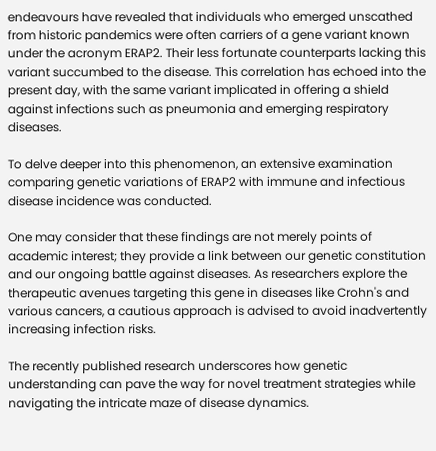endeavours have revealed that individuals who emerged unscathed from historic pandemics were often carriers of a gene variant known under the acronym ERAP2. Their less fortunate counterparts lacking this variant succumbed to the disease. This correlation has echoed into the present day, with the same variant implicated in offering a shield against infections such as pneumonia and emerging respiratory diseases.

To delve deeper into this phenomenon, an extensive examination comparing genetic variations of ERAP2 with immune and infectious disease incidence was conducted.

One may consider that these findings are not merely points of academic interest; they provide a link between our genetic constitution and our ongoing battle against diseases. As researchers explore the therapeutic avenues targeting this gene in diseases like Crohn's and various cancers, a cautious approach is advised to avoid inadvertently increasing infection risks.

The recently published research underscores how genetic understanding can pave the way for novel treatment strategies while navigating the intricate maze of disease dynamics.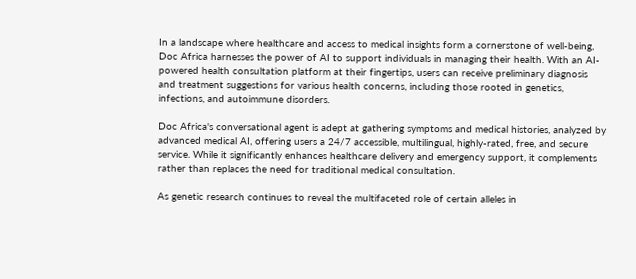In a landscape where healthcare and access to medical insights form a cornerstone of well-being, Doc Africa harnesses the power of AI to support individuals in managing their health. With an AI-powered health consultation platform at their fingertips, users can receive preliminary diagnosis and treatment suggestions for various health concerns, including those rooted in genetics, infections, and autoimmune disorders.

Doc Africa's conversational agent is adept at gathering symptoms and medical histories, analyzed by advanced medical AI, offering users a 24/7 accessible, multilingual, highly-rated, free, and secure service. While it significantly enhances healthcare delivery and emergency support, it complements rather than replaces the need for traditional medical consultation.

As genetic research continues to reveal the multifaceted role of certain alleles in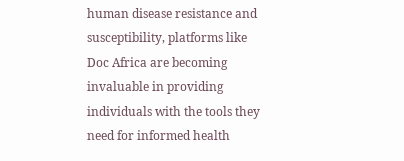human disease resistance and susceptibility, platforms like Doc Africa are becoming invaluable in providing individuals with the tools they need for informed health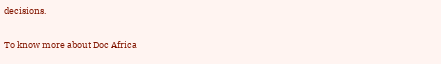decisions.

To know more about Doc Africa